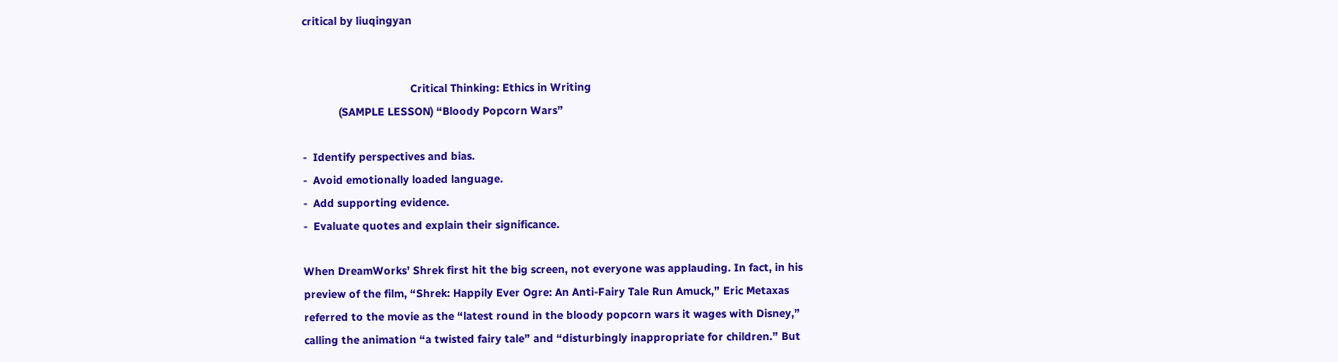critical by liuqingyan


                                    Critical Thinking: Ethics in Writing
            (SAMPLE LESSON) “Bloody Popcorn Wars”

-  Identify perspectives and bias.
-  Avoid emotionally loaded language.
-  Add supporting evidence.
-  Evaluate quotes and explain their significance.

When DreamWorks’ Shrek first hit the big screen, not everyone was applauding. In fact, in his
preview of the film, “Shrek: Happily Ever Ogre: An Anti-Fairy Tale Run Amuck,” Eric Metaxas
referred to the movie as the “latest round in the bloody popcorn wars it wages with Disney,”
calling the animation “a twisted fairy tale” and “disturbingly inappropriate for children.” But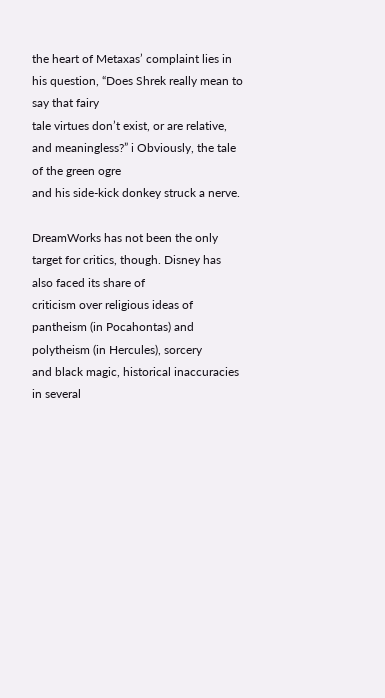the heart of Metaxas’ complaint lies in his question, “Does Shrek really mean to say that fairy
tale virtues don’t exist, or are relative, and meaningless?” i Obviously, the tale of the green ogre
and his side-kick donkey struck a nerve.

DreamWorks has not been the only target for critics, though. Disney has also faced its share of
criticism over religious ideas of pantheism (in Pocahontas) and polytheism (in Hercules), sorcery
and black magic, historical inaccuracies in several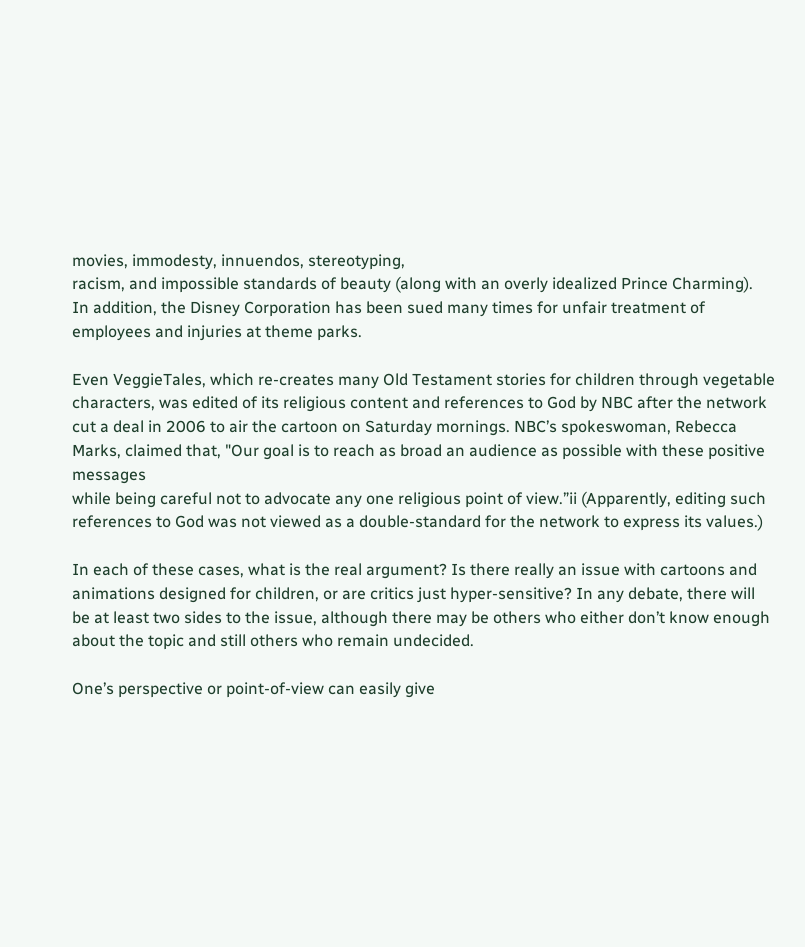movies, immodesty, innuendos, stereotyping,
racism, and impossible standards of beauty (along with an overly idealized Prince Charming).
In addition, the Disney Corporation has been sued many times for unfair treatment of
employees and injuries at theme parks.

Even VeggieTales, which re-creates many Old Testament stories for children through vegetable
characters, was edited of its religious content and references to God by NBC after the network
cut a deal in 2006 to air the cartoon on Saturday mornings. NBC’s spokeswoman, Rebecca
Marks, claimed that, "Our goal is to reach as broad an audience as possible with these positive messages
while being careful not to advocate any one religious point of view.”ii (Apparently, editing such
references to God was not viewed as a double-standard for the network to express its values.)

In each of these cases, what is the real argument? Is there really an issue with cartoons and
animations designed for children, or are critics just hyper-sensitive? In any debate, there will
be at least two sides to the issue, although there may be others who either don’t know enough
about the topic and still others who remain undecided.

One’s perspective or point-of-view can easily give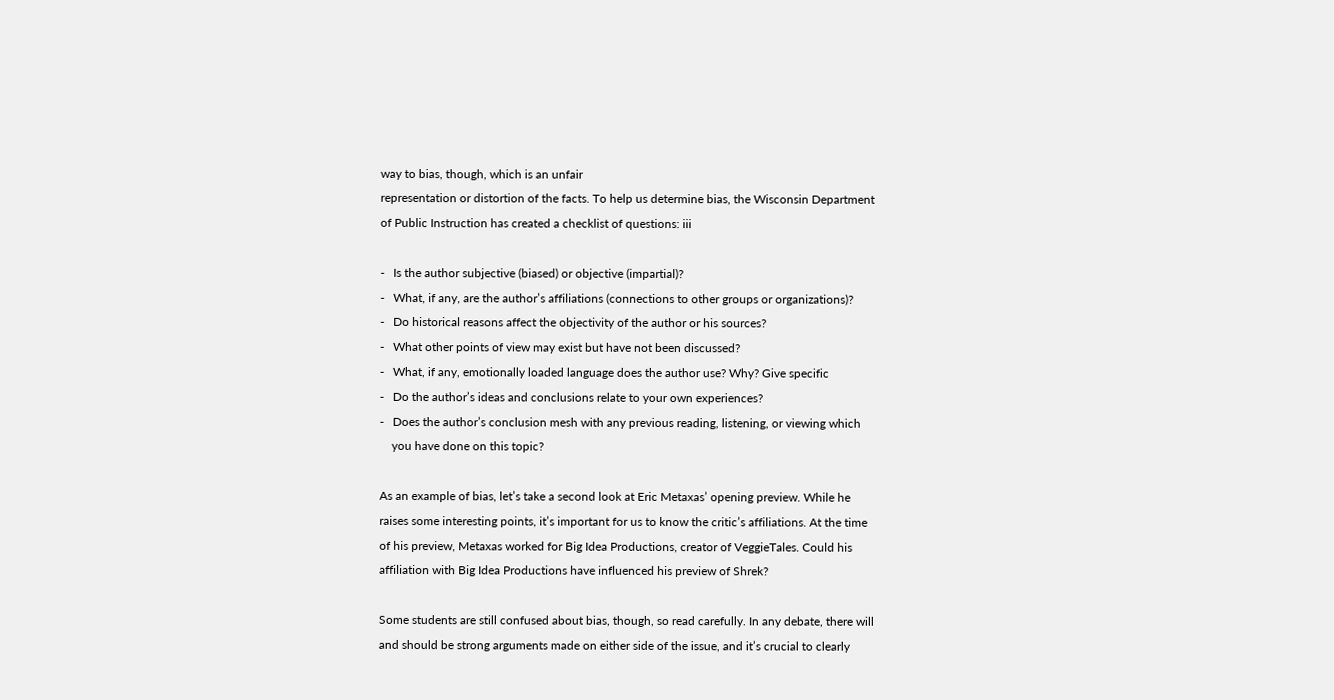way to bias, though, which is an unfair
representation or distortion of the facts. To help us determine bias, the Wisconsin Department
of Public Instruction has created a checklist of questions: iii

-   Is the author subjective (biased) or objective (impartial)?
-   What, if any, are the author’s affiliations (connections to other groups or organizations)?
-   Do historical reasons affect the objectivity of the author or his sources?
-   What other points of view may exist but have not been discussed?
-   What, if any, emotionally loaded language does the author use? Why? Give specific
-   Do the author’s ideas and conclusions relate to your own experiences?
-   Does the author’s conclusion mesh with any previous reading, listening, or viewing which
    you have done on this topic?

As an example of bias, let’s take a second look at Eric Metaxas’ opening preview. While he
raises some interesting points, it’s important for us to know the critic’s affiliations. At the time
of his preview, Metaxas worked for Big Idea Productions, creator of VeggieTales. Could his
affiliation with Big Idea Productions have influenced his preview of Shrek?

Some students are still confused about bias, though, so read carefully. In any debate, there will
and should be strong arguments made on either side of the issue, and it’s crucial to clearly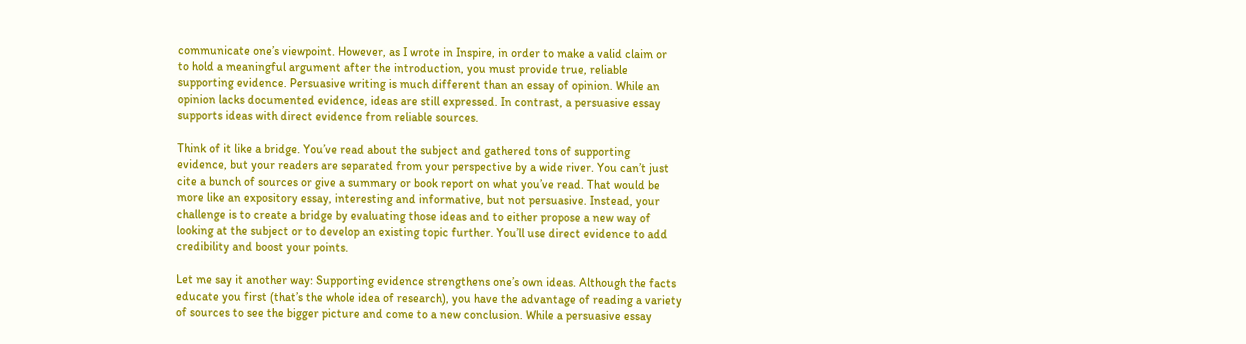communicate one’s viewpoint. However, as I wrote in Inspire, in order to make a valid claim or
to hold a meaningful argument after the introduction, you must provide true, reliable
supporting evidence. Persuasive writing is much different than an essay of opinion. While an
opinion lacks documented evidence, ideas are still expressed. In contrast, a persuasive essay
supports ideas with direct evidence from reliable sources.

Think of it like a bridge. You’ve read about the subject and gathered tons of supporting
evidence, but your readers are separated from your perspective by a wide river. You can’t just
cite a bunch of sources or give a summary or book report on what you’ve read. That would be
more like an expository essay, interesting and informative, but not persuasive. Instead, your
challenge is to create a bridge by evaluating those ideas and to either propose a new way of
looking at the subject or to develop an existing topic further. You’ll use direct evidence to add
credibility and boost your points.

Let me say it another way: Supporting evidence strengthens one’s own ideas. Although the facts
educate you first (that’s the whole idea of research), you have the advantage of reading a variety
of sources to see the bigger picture and come to a new conclusion. While a persuasive essay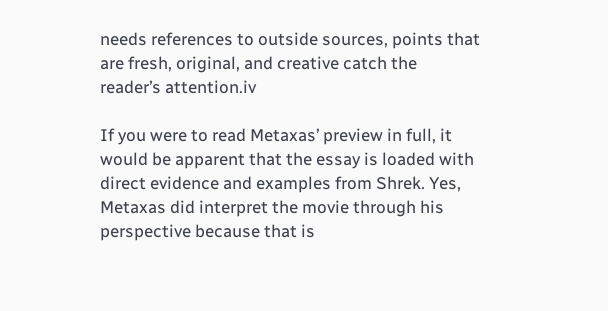needs references to outside sources, points that are fresh, original, and creative catch the
reader’s attention.iv

If you were to read Metaxas’ preview in full, it would be apparent that the essay is loaded with
direct evidence and examples from Shrek. Yes, Metaxas did interpret the movie through his
perspective because that is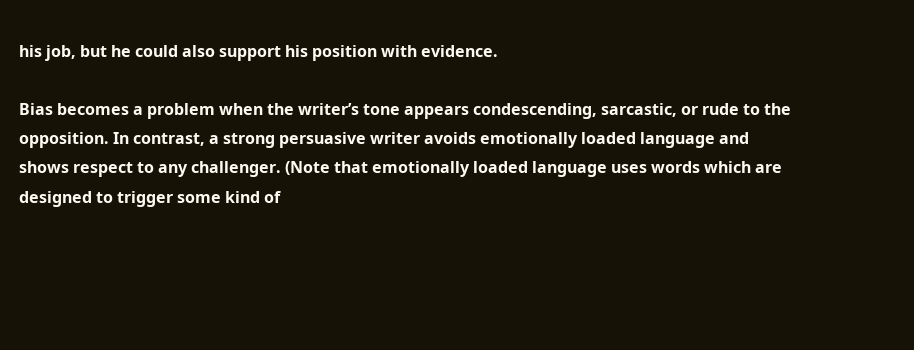his job, but he could also support his position with evidence.

Bias becomes a problem when the writer’s tone appears condescending, sarcastic, or rude to the
opposition. In contrast, a strong persuasive writer avoids emotionally loaded language and
shows respect to any challenger. (Note that emotionally loaded language uses words which are
designed to trigger some kind of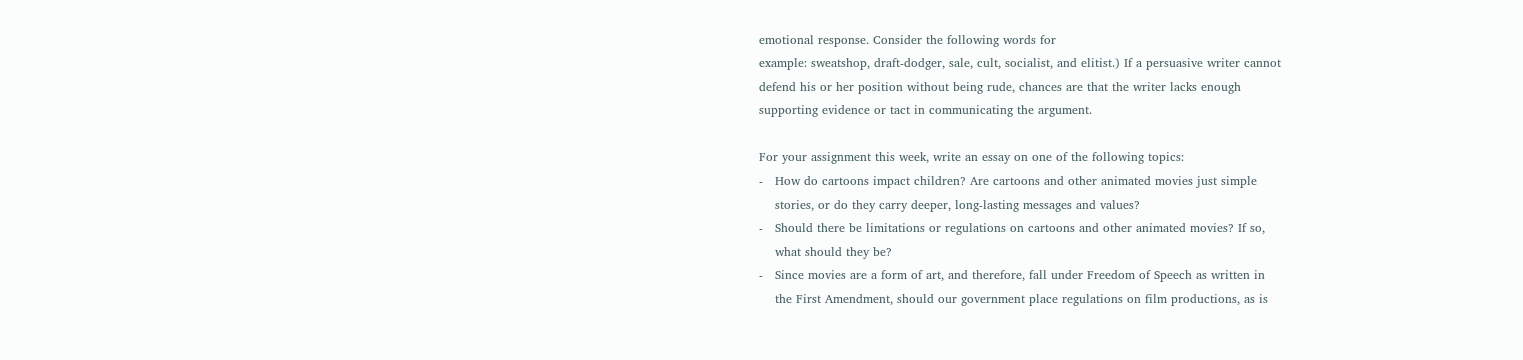emotional response. Consider the following words for
example: sweatshop, draft-dodger, sale, cult, socialist, and elitist.) If a persuasive writer cannot
defend his or her position without being rude, chances are that the writer lacks enough
supporting evidence or tact in communicating the argument.

For your assignment this week, write an essay on one of the following topics:
-   How do cartoons impact children? Are cartoons and other animated movies just simple
    stories, or do they carry deeper, long-lasting messages and values?
-   Should there be limitations or regulations on cartoons and other animated movies? If so,
    what should they be?
-   Since movies are a form of art, and therefore, fall under Freedom of Speech as written in
    the First Amendment, should our government place regulations on film productions, as is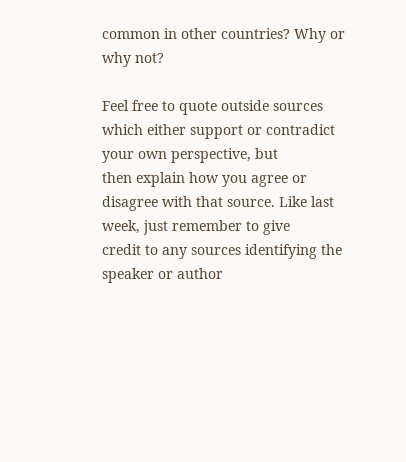common in other countries? Why or why not?

Feel free to quote outside sources which either support or contradict your own perspective, but
then explain how you agree or disagree with that source. Like last week, just remember to give
credit to any sources identifying the speaker or author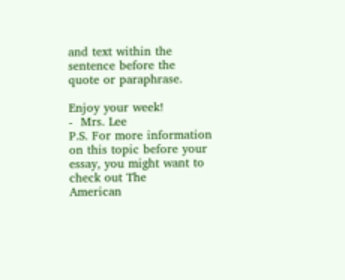and text within the sentence before the
quote or paraphrase.

Enjoy your week!
-  Mrs. Lee
P.S. For more information on this topic before your essay, you might want to check out The
American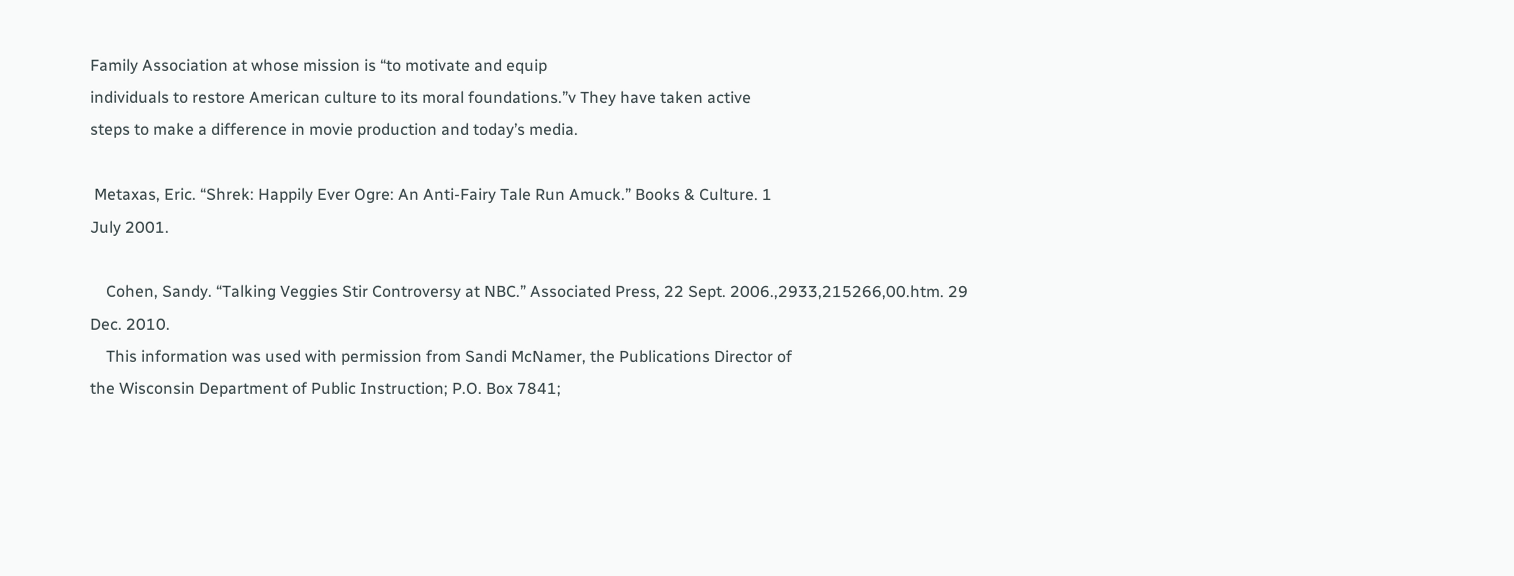Family Association at whose mission is “to motivate and equip
individuals to restore American culture to its moral foundations.”v They have taken active
steps to make a difference in movie production and today’s media.

 Metaxas, Eric. “Shrek: Happily Ever Ogre: An Anti-Fairy Tale Run Amuck.” Books & Culture. 1
July 2001.

    Cohen, Sandy. “Talking Veggies Stir Controversy at NBC.” Associated Press, 22 Sept. 2006.,2933,215266,00.htm. 29 Dec. 2010.
    This information was used with permission from Sandi McNamer, the Publications Director of
the Wisconsin Department of Public Instruction; P.O. Box 7841;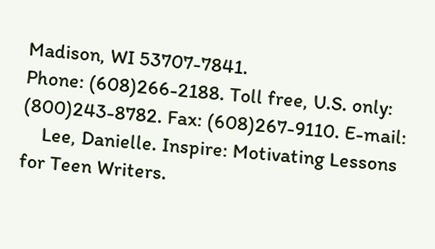Madison, WI 53707-7841.
Phone: (608)266-2188. Toll free, U.S. only: (800)243-8782. Fax: (608)267-9110. E-mail:
    Lee, Danielle. Inspire: Motivating Lessons for Teen Writers.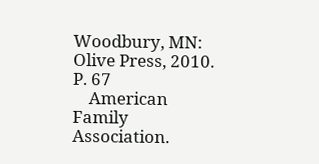Woodbury, MN: Olive Press, 2010. P. 67
    American Family Association.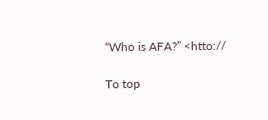“Who is AFA?” <htto://

To top